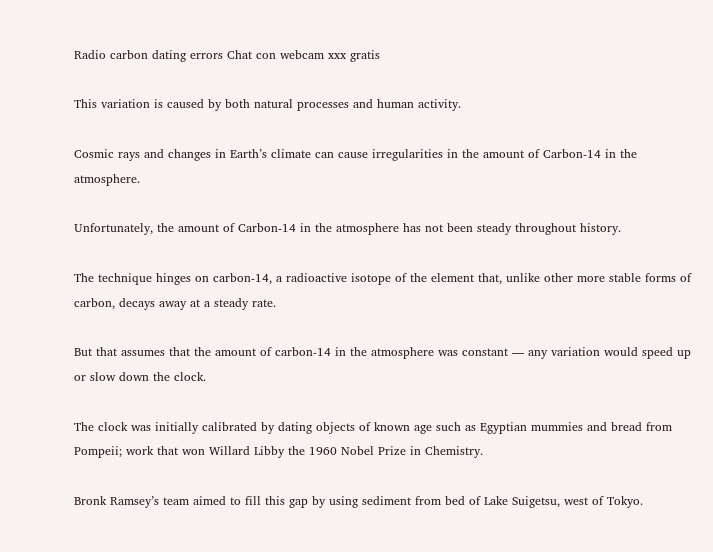Radio carbon dating errors Chat con webcam xxx gratis

This variation is caused by both natural processes and human activity.

Cosmic rays and changes in Earth’s climate can cause irregularities in the amount of Carbon-14 in the atmosphere.

Unfortunately, the amount of Carbon-14 in the atmosphere has not been steady throughout history.

The technique hinges on carbon-14, a radioactive isotope of the element that, unlike other more stable forms of carbon, decays away at a steady rate.

But that assumes that the amount of carbon-14 in the atmosphere was constant — any variation would speed up or slow down the clock.

The clock was initially calibrated by dating objects of known age such as Egyptian mummies and bread from Pompeii; work that won Willard Libby the 1960 Nobel Prize in Chemistry.

Bronk Ramsey’s team aimed to fill this gap by using sediment from bed of Lake Suigetsu, west of Tokyo.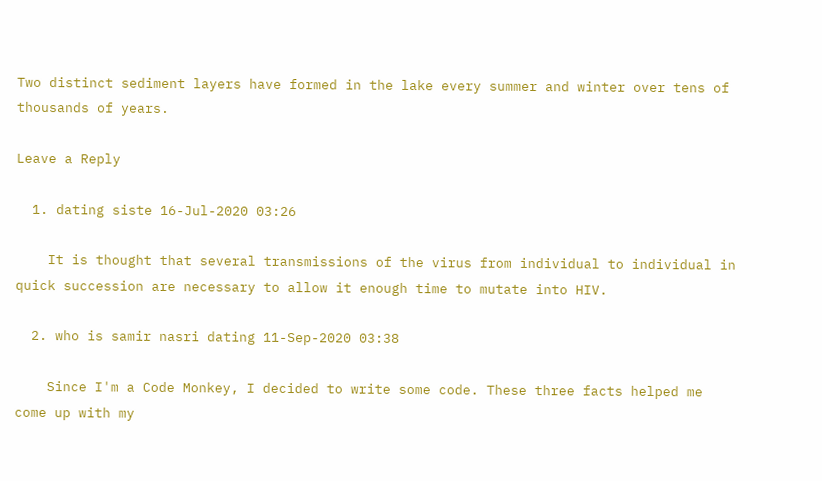Two distinct sediment layers have formed in the lake every summer and winter over tens of thousands of years.

Leave a Reply

  1. dating siste 16-Jul-2020 03:26

    It is thought that several transmissions of the virus from individual to individual in quick succession are necessary to allow it enough time to mutate into HIV.

  2. who is samir nasri dating 11-Sep-2020 03:38

    Since I'm a Code Monkey, I decided to write some code. These three facts helped me come up with my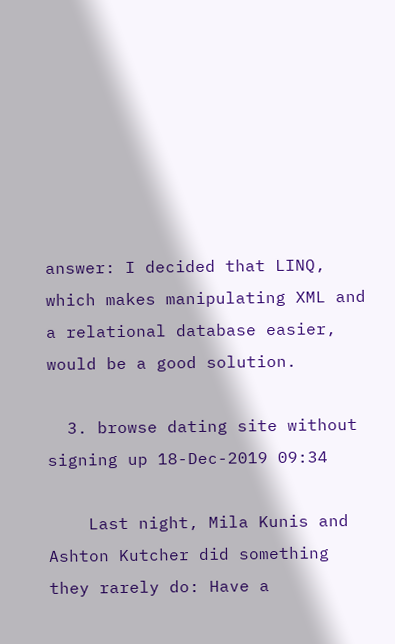answer: I decided that LINQ, which makes manipulating XML and a relational database easier, would be a good solution.

  3. browse dating site without signing up 18-Dec-2019 09:34

    Last night, Mila Kunis and Ashton Kutcher did something they rarely do: Have a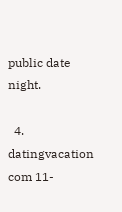public date night.

  4. datingvacation com 11-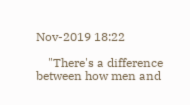Nov-2019 18:22

    "There's a difference between how men and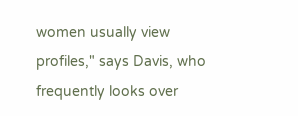women usually view profiles," says Davis, who frequently looks over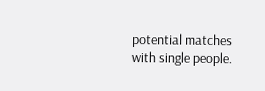potential matches with single people.